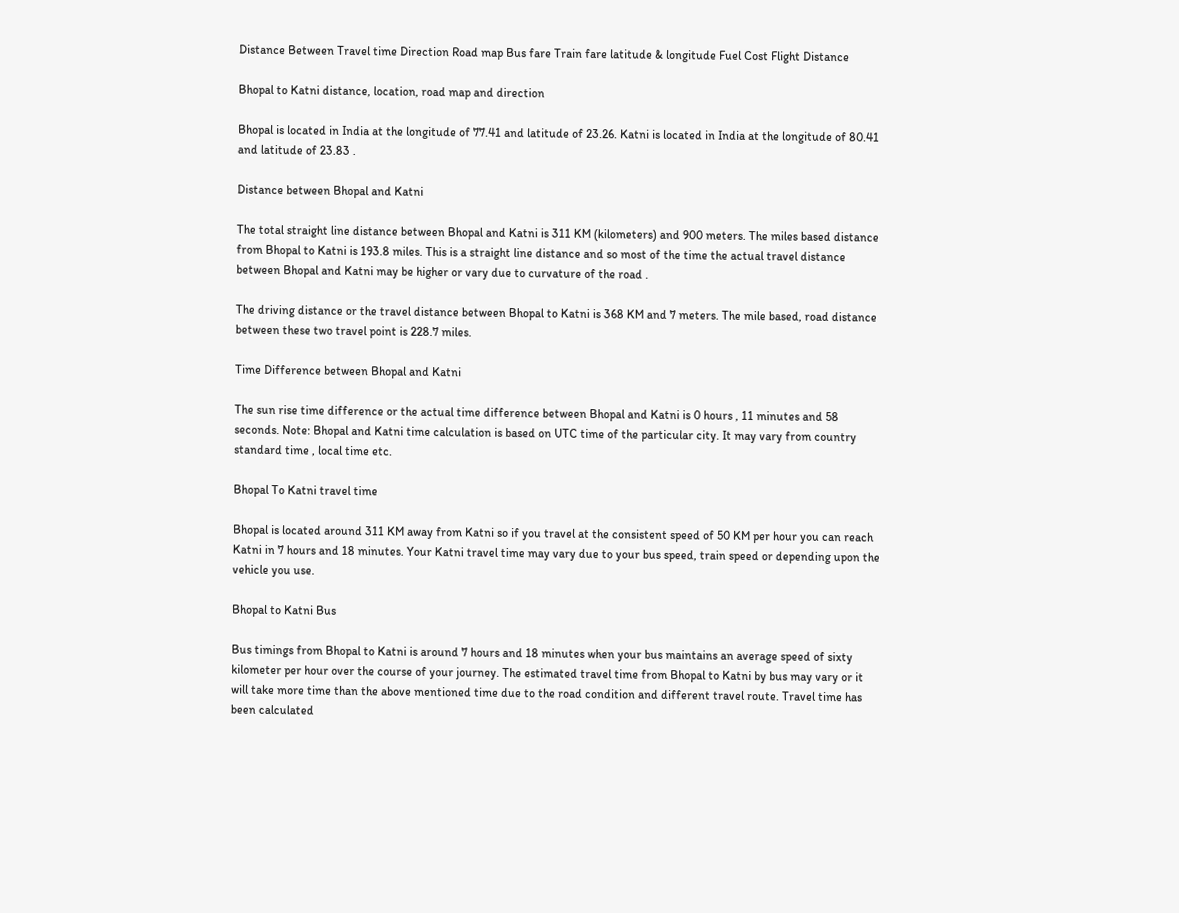Distance Between Travel time Direction Road map Bus fare Train fare latitude & longitude Fuel Cost Flight Distance

Bhopal to Katni distance, location, road map and direction

Bhopal is located in India at the longitude of 77.41 and latitude of 23.26. Katni is located in India at the longitude of 80.41 and latitude of 23.83 .

Distance between Bhopal and Katni

The total straight line distance between Bhopal and Katni is 311 KM (kilometers) and 900 meters. The miles based distance from Bhopal to Katni is 193.8 miles. This is a straight line distance and so most of the time the actual travel distance between Bhopal and Katni may be higher or vary due to curvature of the road .

The driving distance or the travel distance between Bhopal to Katni is 368 KM and 7 meters. The mile based, road distance between these two travel point is 228.7 miles.

Time Difference between Bhopal and Katni

The sun rise time difference or the actual time difference between Bhopal and Katni is 0 hours , 11 minutes and 58 seconds. Note: Bhopal and Katni time calculation is based on UTC time of the particular city. It may vary from country standard time , local time etc.

Bhopal To Katni travel time

Bhopal is located around 311 KM away from Katni so if you travel at the consistent speed of 50 KM per hour you can reach Katni in 7 hours and 18 minutes. Your Katni travel time may vary due to your bus speed, train speed or depending upon the vehicle you use.

Bhopal to Katni Bus

Bus timings from Bhopal to Katni is around 7 hours and 18 minutes when your bus maintains an average speed of sixty kilometer per hour over the course of your journey. The estimated travel time from Bhopal to Katni by bus may vary or it will take more time than the above mentioned time due to the road condition and different travel route. Travel time has been calculated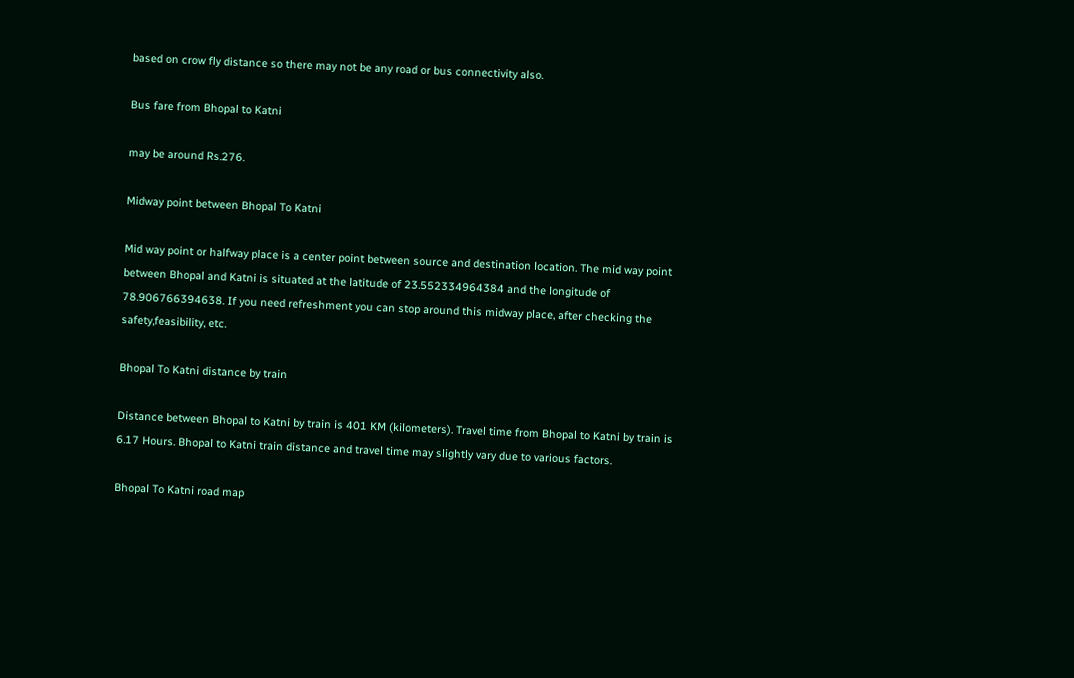based on crow fly distance so there may not be any road or bus connectivity also.

Bus fare from Bhopal to Katni

may be around Rs.276.

Midway point between Bhopal To Katni

Mid way point or halfway place is a center point between source and destination location. The mid way point between Bhopal and Katni is situated at the latitude of 23.552334964384 and the longitude of 78.906766394638. If you need refreshment you can stop around this midway place, after checking the safety,feasibility, etc.

Bhopal To Katni distance by train

Distance between Bhopal to Katni by train is 401 KM (kilometers). Travel time from Bhopal to Katni by train is 6.17 Hours. Bhopal to Katni train distance and travel time may slightly vary due to various factors.

Bhopal To Katni road map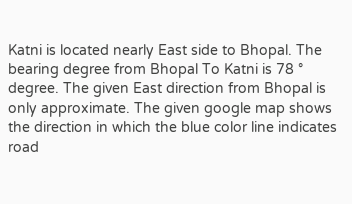Katni is located nearly East side to Bhopal. The bearing degree from Bhopal To Katni is 78 ° degree. The given East direction from Bhopal is only approximate. The given google map shows the direction in which the blue color line indicates road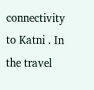connectivity to Katni . In the travel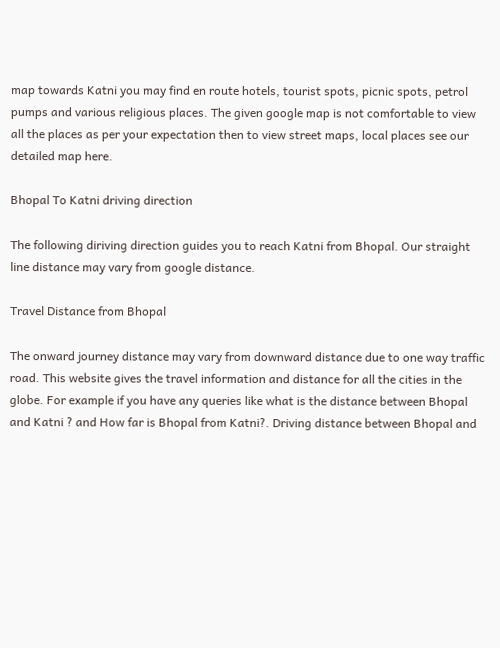map towards Katni you may find en route hotels, tourist spots, picnic spots, petrol pumps and various religious places. The given google map is not comfortable to view all the places as per your expectation then to view street maps, local places see our detailed map here.

Bhopal To Katni driving direction

The following diriving direction guides you to reach Katni from Bhopal. Our straight line distance may vary from google distance.

Travel Distance from Bhopal

The onward journey distance may vary from downward distance due to one way traffic road. This website gives the travel information and distance for all the cities in the globe. For example if you have any queries like what is the distance between Bhopal and Katni ? and How far is Bhopal from Katni?. Driving distance between Bhopal and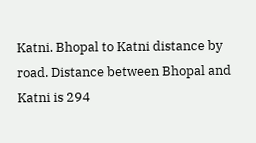Katni. Bhopal to Katni distance by road. Distance between Bhopal and Katni is 294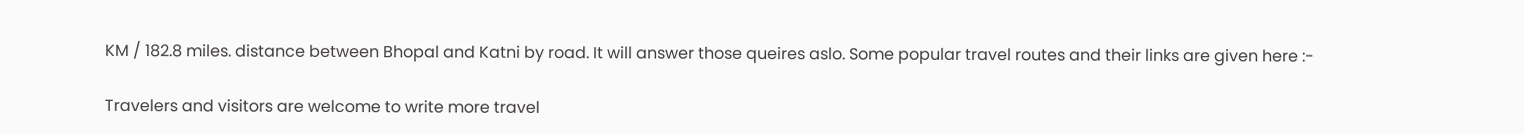KM / 182.8 miles. distance between Bhopal and Katni by road. It will answer those queires aslo. Some popular travel routes and their links are given here :-

Travelers and visitors are welcome to write more travel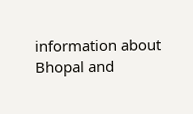information about Bhopal and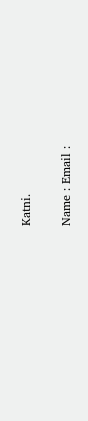Katni.

Name : Email :